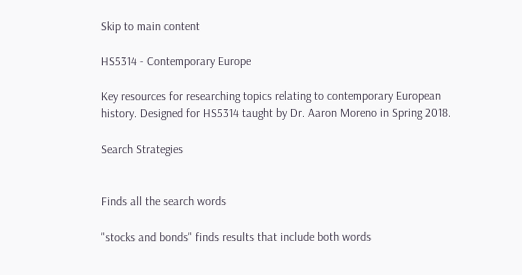Skip to main content

HS5314 - Contemporary Europe

Key resources for researching topics relating to contemporary European history. Designed for HS5314 taught by Dr. Aaron Moreno in Spring 2018.

Search Strategies


Finds all the search words

"stocks and bonds" finds results that include both words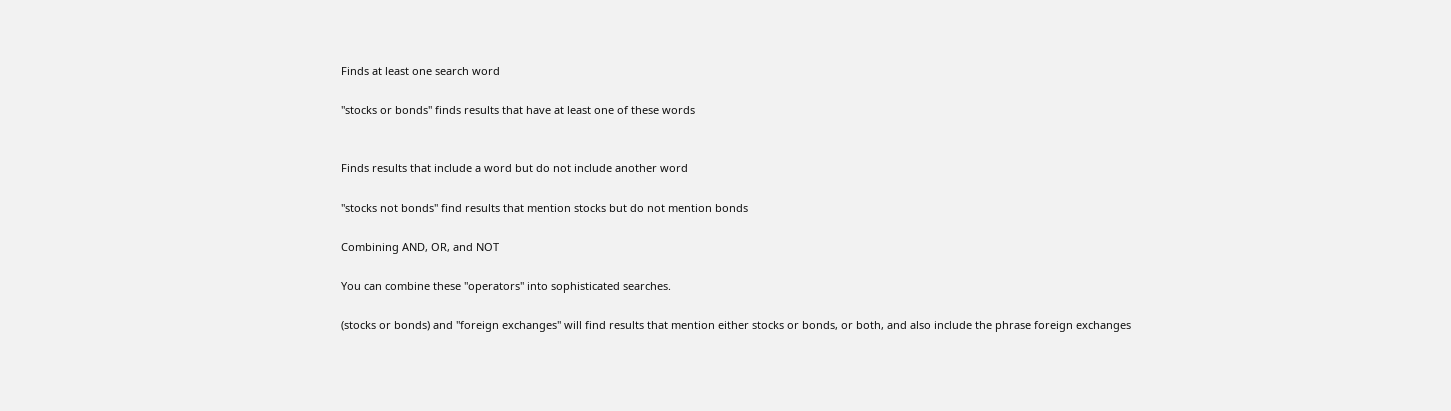Finds at least one search word

"stocks or bonds" finds results that have at least one of these words


Finds results that include a word but do not include another word

"stocks not bonds" find results that mention stocks but do not mention bonds

Combining AND, OR, and NOT

You can combine these "operators" into sophisticated searches.

(stocks or bonds) and "foreign exchanges" will find results that mention either stocks or bonds, or both, and also include the phrase foreign exchanges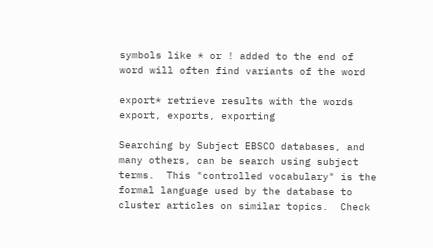symbols like * or ! added to the end of word will often find variants of the word

export* retrieve results with the words export, exports, exporting

Searching by Subject EBSCO databases, and many others, can be search using subject terms.  This "controlled vocabulary" is the formal language used by the database to cluster articles on similar topics.  Check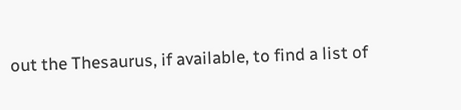out the Thesaurus, if available, to find a list of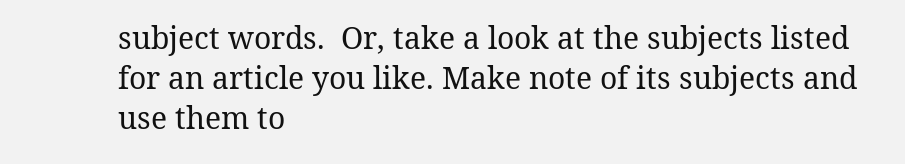subject words.  Or, take a look at the subjects listed for an article you like. Make note of its subjects and use them to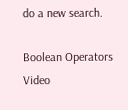do a new search.

Boolean Operators Video